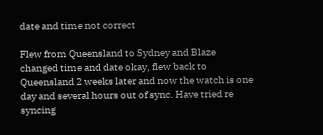date and time not correct

Flew from Queensland to Sydney and Blaze changed time and date okay, flew back to Queensland 2 weeks later and now the watch is one day and several hours out of sync. Have tried re syncing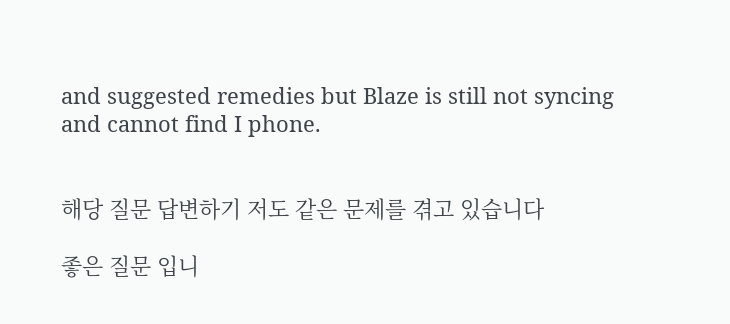and suggested remedies but Blaze is still not syncing and cannot find I phone.


해당 질문 답변하기 저도 같은 문제를 겪고 있습니다

좋은 질문 입니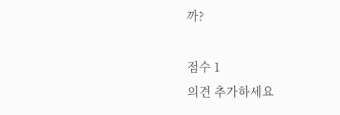까?

점수 1
의견 추가하세요